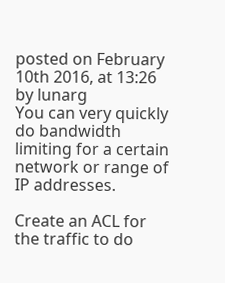posted on February 10th 2016, at 13:26
by lunarg
You can very quickly do bandwidth limiting for a certain network or range of IP addresses.

Create an ACL for the traffic to do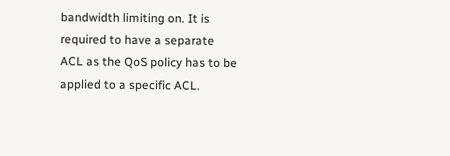bandwidth limiting on. It is required to have a separate ACL as the QoS policy has to be applied to a specific ACL.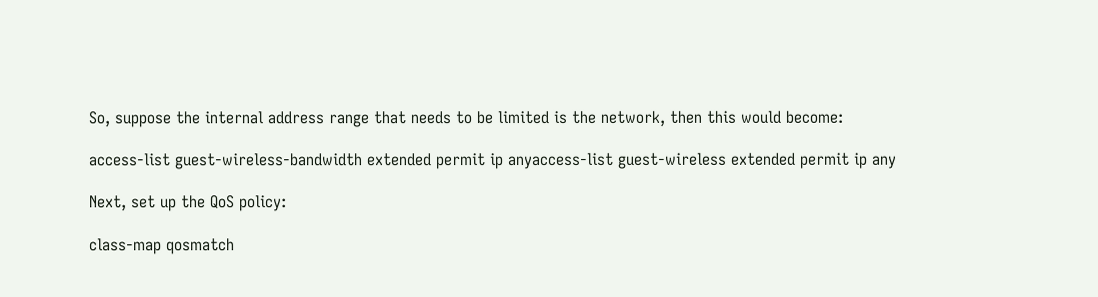So, suppose the internal address range that needs to be limited is the network, then this would become:

access-list guest-wireless-bandwidth extended permit ip anyaccess-list guest-wireless extended permit ip any

Next, set up the QoS policy:

class-map qosmatch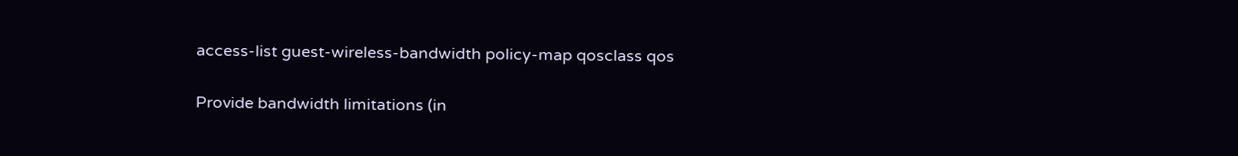access-list guest-wireless-bandwidth policy-map qosclass qos

Provide bandwidth limitations (in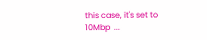this case, it's set to 10Mbp  ...